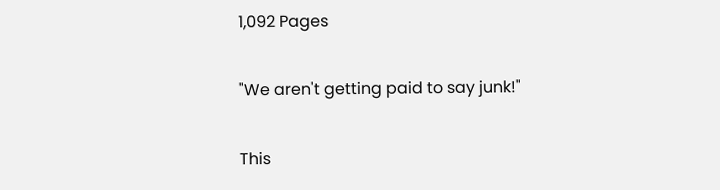1,092 Pages

"We aren't getting paid to say junk!"

This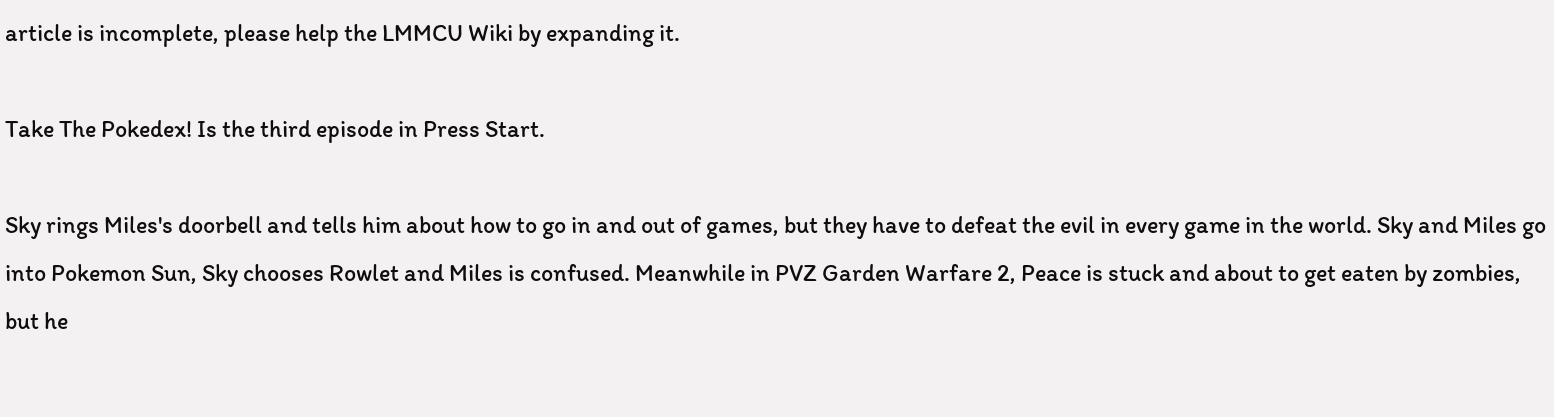article is incomplete, please help the LMMCU Wiki by expanding it.

Take The Pokedex! Is the third episode in Press Start.

Sky rings Miles's doorbell and tells him about how to go in and out of games, but they have to defeat the evil in every game in the world. Sky and Miles go into Pokemon Sun, Sky chooses Rowlet and Miles is confused. Meanwhile in PVZ Garden Warfare 2, Peace is stuck and about to get eaten by zombies, but he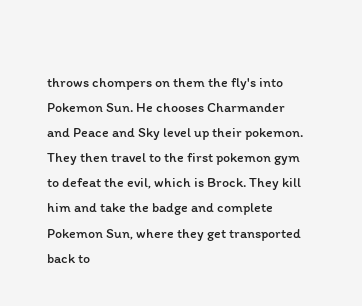throws chompers on them the fly's into Pokemon Sun. He chooses Charmander and Peace and Sky level up their pokemon. They then travel to the first pokemon gym to defeat the evil, which is Brock. They kill him and take the badge and complete Pokemon Sun, where they get transported back to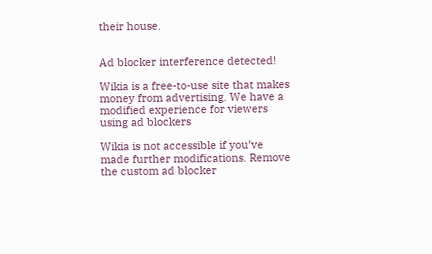their house.


Ad blocker interference detected!

Wikia is a free-to-use site that makes money from advertising. We have a modified experience for viewers using ad blockers

Wikia is not accessible if you’ve made further modifications. Remove the custom ad blocker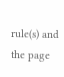rule(s) and the page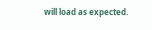will load as expected.